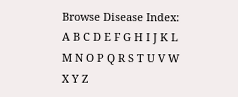Browse Disease Index: A B C D E F G H I J K L M N O P Q R S T U V W X Y Z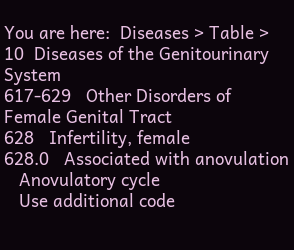You are here:  Diseases > Table >
10  Diseases of the Genitourinary System
617-629   Other Disorders of Female Genital Tract
628   Infertility, female
628.0   Associated with anovulation
   Anovulatory cycle
   Use additional code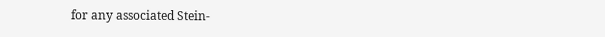for any associated Stein-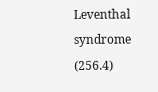Leventhal syndrome (256.4)